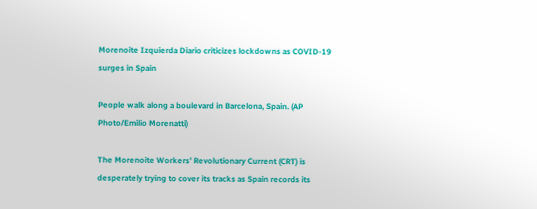Morenoite Izquierda Diario criticizes lockdowns as COVID-19 surges in Spain

People walk along a boulevard in Barcelona, Spain. (AP Photo/Emilio Morenatti)

The Morenoite Workers’ Revolutionary Current (CRT) is desperately trying to cover its tracks as Spain records its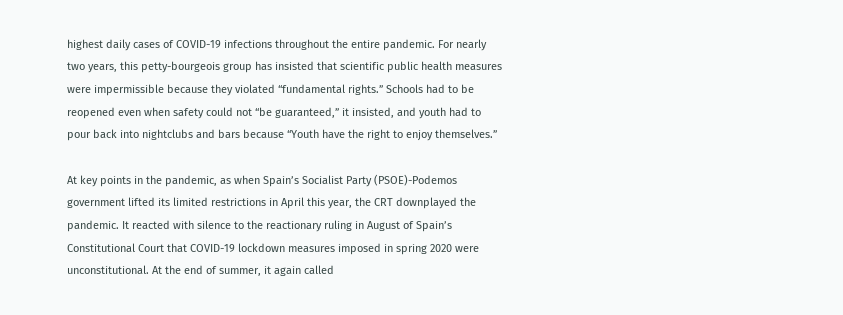highest daily cases of COVID-19 infections throughout the entire pandemic. For nearly two years, this petty-bourgeois group has insisted that scientific public health measures were impermissible because they violated “fundamental rights.” Schools had to be reopened even when safety could not “be guaranteed,” it insisted, and youth had to pour back into nightclubs and bars because “Youth have the right to enjoy themselves.”

At key points in the pandemic, as when Spain’s Socialist Party (PSOE)-Podemos government lifted its limited restrictions in April this year, the CRT downplayed the pandemic. It reacted with silence to the reactionary ruling in August of Spain’s Constitutional Court that COVID-19 lockdown measures imposed in spring 2020 were unconstitutional. At the end of summer, it again called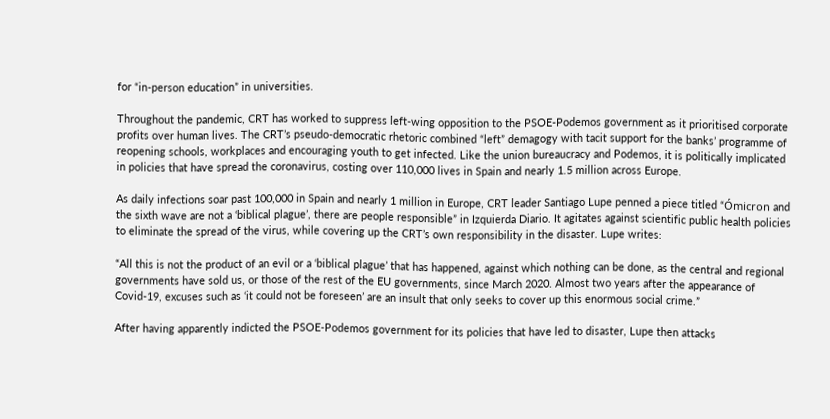for “in-person education” in universities.

Throughout the pandemic, CRT has worked to suppress left-wing opposition to the PSOE-Podemos government as it prioritised corporate profits over human lives. The CRT’s pseudo-democratic rhetoric combined “left” demagogy with tacit support for the banks’ programme of reopening schools, workplaces and encouraging youth to get infected. Like the union bureaucracy and Podemos, it is politically implicated in policies that have spread the coronavirus, costing over 110,000 lives in Spain and nearly 1.5 million across Europe.

As daily infections soar past 100,000 in Spain and nearly 1 million in Europe, CRT leader Santiago Lupe penned a piece titled “Ómicron and the sixth wave are not a ‘biblical plague’, there are people responsible” in Izquierda Diario. It agitates against scientific public health policies to eliminate the spread of the virus, while covering up the CRT’s own responsibility in the disaster. Lupe writes:

“All this is not the product of an evil or a ‘biblical plague’ that has happened, against which nothing can be done, as the central and regional governments have sold us, or those of the rest of the EU governments, since March 2020. Almost two years after the appearance of Covid-19, excuses such as ‘it could not be foreseen’ are an insult that only seeks to cover up this enormous social crime.”

After having apparently indicted the PSOE-Podemos government for its policies that have led to disaster, Lupe then attacks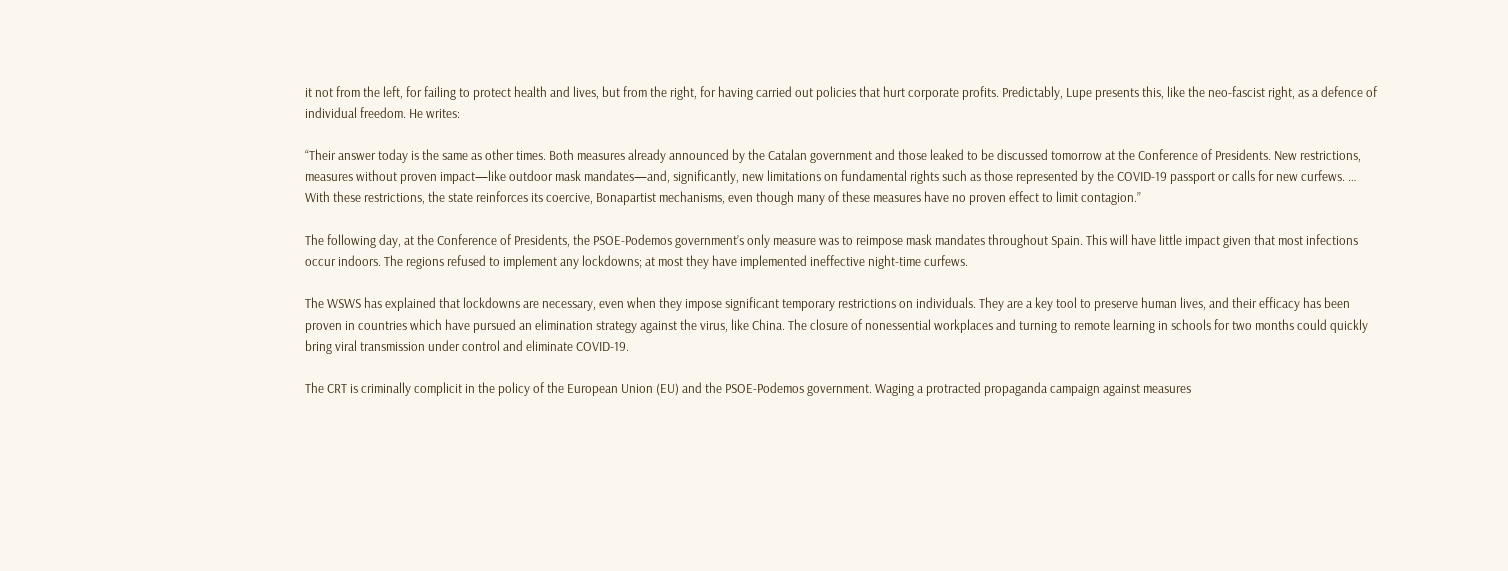it not from the left, for failing to protect health and lives, but from the right, for having carried out policies that hurt corporate profits. Predictably, Lupe presents this, like the neo-fascist right, as a defence of individual freedom. He writes:

“Their answer today is the same as other times. Both measures already announced by the Catalan government and those leaked to be discussed tomorrow at the Conference of Presidents. New restrictions, measures without proven impact—like outdoor mask mandates—and, significantly, new limitations on fundamental rights such as those represented by the COVID-19 passport or calls for new curfews. … With these restrictions, the state reinforces its coercive, Bonapartist mechanisms, even though many of these measures have no proven effect to limit contagion.”

The following day, at the Conference of Presidents, the PSOE-Podemos government’s only measure was to reimpose mask mandates throughout Spain. This will have little impact given that most infections occur indoors. The regions refused to implement any lockdowns; at most they have implemented ineffective night-time curfews.

The WSWS has explained that lockdowns are necessary, even when they impose significant temporary restrictions on individuals. They are a key tool to preserve human lives, and their efficacy has been proven in countries which have pursued an elimination strategy against the virus, like China. The closure of nonessential workplaces and turning to remote learning in schools for two months could quickly bring viral transmission under control and eliminate COVID-19.

The CRT is criminally complicit in the policy of the European Union (EU) and the PSOE-Podemos government. Waging a protracted propaganda campaign against measures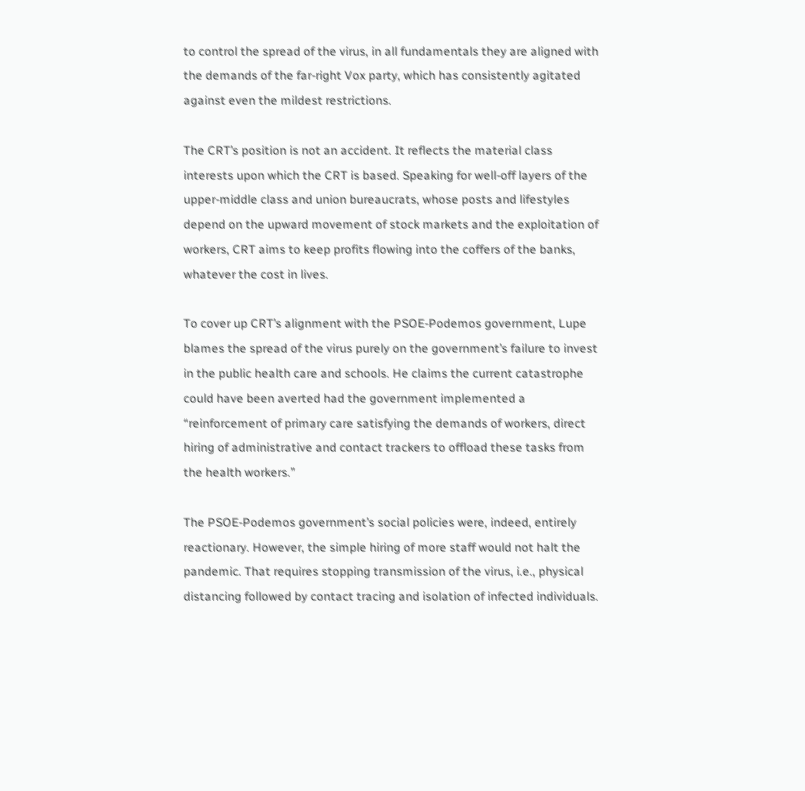to control the spread of the virus, in all fundamentals they are aligned with the demands of the far-right Vox party, which has consistently agitated against even the mildest restrictions.

The CRT’s position is not an accident. It reflects the material class interests upon which the CRT is based. Speaking for well-off layers of the upper-middle class and union bureaucrats, whose posts and lifestyles depend on the upward movement of stock markets and the exploitation of workers, CRT aims to keep profits flowing into the coffers of the banks, whatever the cost in lives.

To cover up CRT’s alignment with the PSOE-Podemos government, Lupe blames the spread of the virus purely on the government’s failure to invest in the public health care and schools. He claims the current catastrophe could have been averted had the government implemented a “reinforcement of primary care satisfying the demands of workers, direct hiring of administrative and contact trackers to offload these tasks from the health workers.”

The PSOE-Podemos government’s social policies were, indeed, entirely reactionary. However, the simple hiring of more staff would not halt the pandemic. That requires stopping transmission of the virus, i.e., physical distancing followed by contact tracing and isolation of infected individuals.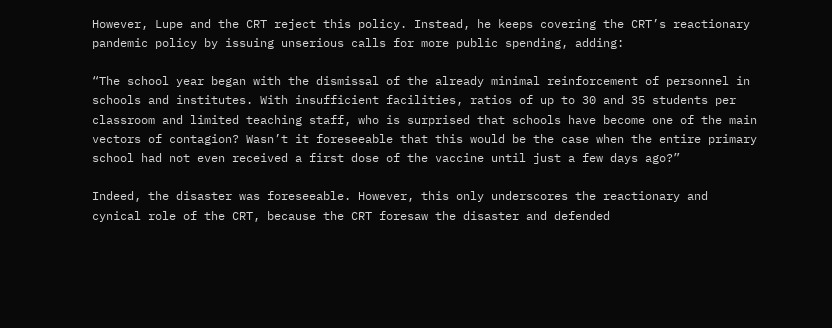However, Lupe and the CRT reject this policy. Instead, he keeps covering the CRT’s reactionary pandemic policy by issuing unserious calls for more public spending, adding:

“The school year began with the dismissal of the already minimal reinforcement of personnel in schools and institutes. With insufficient facilities, ratios of up to 30 and 35 students per classroom and limited teaching staff, who is surprised that schools have become one of the main vectors of contagion? Wasn’t it foreseeable that this would be the case when the entire primary school had not even received a first dose of the vaccine until just a few days ago?”

Indeed, the disaster was foreseeable. However, this only underscores the reactionary and cynical role of the CRT, because the CRT foresaw the disaster and defended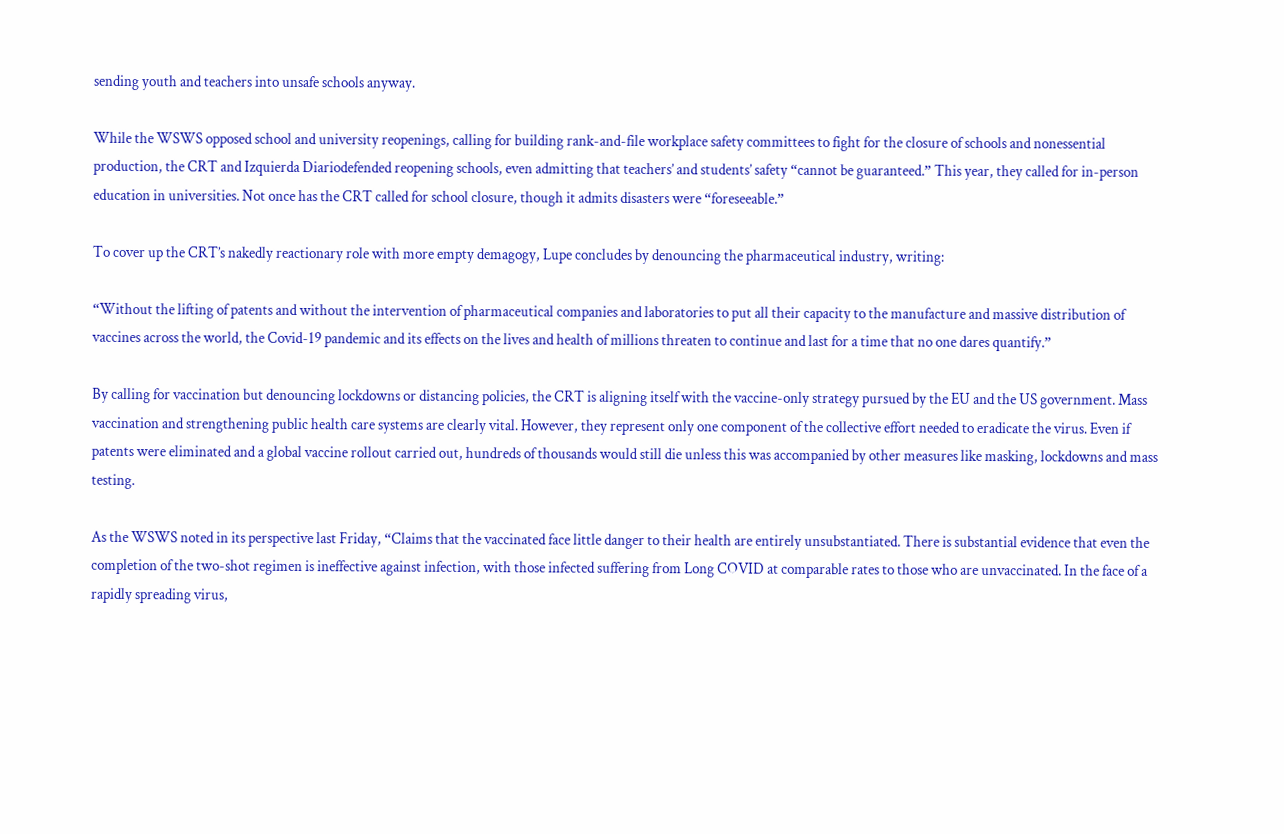sending youth and teachers into unsafe schools anyway.

While the WSWS opposed school and university reopenings, calling for building rank-and-file workplace safety committees to fight for the closure of schools and nonessential production, the CRT and Izquierda Diariodefended reopening schools, even admitting that teachers’ and students’ safety “cannot be guaranteed.” This year, they called for in-person education in universities. Not once has the CRT called for school closure, though it admits disasters were “foreseeable.”

To cover up the CRT’s nakedly reactionary role with more empty demagogy, Lupe concludes by denouncing the pharmaceutical industry, writing:

“Without the lifting of patents and without the intervention of pharmaceutical companies and laboratories to put all their capacity to the manufacture and massive distribution of vaccines across the world, the Covid-19 pandemic and its effects on the lives and health of millions threaten to continue and last for a time that no one dares quantify.”

By calling for vaccination but denouncing lockdowns or distancing policies, the CRT is aligning itself with the vaccine-only strategy pursued by the EU and the US government. Mass vaccination and strengthening public health care systems are clearly vital. However, they represent only one component of the collective effort needed to eradicate the virus. Even if patents were eliminated and a global vaccine rollout carried out, hundreds of thousands would still die unless this was accompanied by other measures like masking, lockdowns and mass testing.

As the WSWS noted in its perspective last Friday, “Claims that the vaccinated face little danger to their health are entirely unsubstantiated. There is substantial evidence that even the completion of the two-shot regimen is ineffective against infection, with those infected suffering from Long COVID at comparable rates to those who are unvaccinated. In the face of a rapidly spreading virus,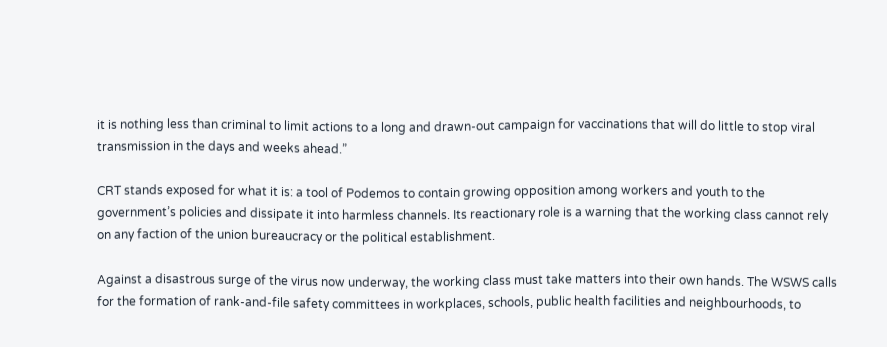it is nothing less than criminal to limit actions to a long and drawn-out campaign for vaccinations that will do little to stop viral transmission in the days and weeks ahead.”

CRT stands exposed for what it is: a tool of Podemos to contain growing opposition among workers and youth to the government’s policies and dissipate it into harmless channels. Its reactionary role is a warning that the working class cannot rely on any faction of the union bureaucracy or the political establishment.

Against a disastrous surge of the virus now underway, the working class must take matters into their own hands. The WSWS calls for the formation of rank-and-file safety committees in workplaces, schools, public health facilities and neighbourhoods, to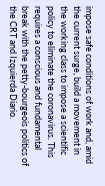impose safe conditions of work and, amid the current surge, build a movement in the working class to impose a scientific policy to eliminate the coronavirus. This requires a conscious and fundamental break with the petty-bourgeois politics of the CRT and Izquierda Diario.